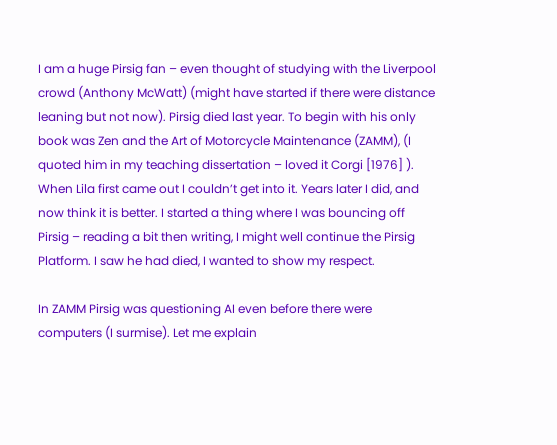I am a huge Pirsig fan – even thought of studying with the Liverpool crowd (Anthony McWatt) (might have started if there were distance leaning but not now). Pirsig died last year. To begin with his only book was Zen and the Art of Motorcycle Maintenance (ZAMM), (I quoted him in my teaching dissertation – loved it Corgi [1976] ). When Lila first came out I couldn’t get into it. Years later I did, and now think it is better. I started a thing where I was bouncing off Pirsig – reading a bit then writing, I might well continue the Pirsig Platform. I saw he had died, I wanted to show my respect.

In ZAMM Pirsig was questioning AI even before there were computers (I surmise). Let me explain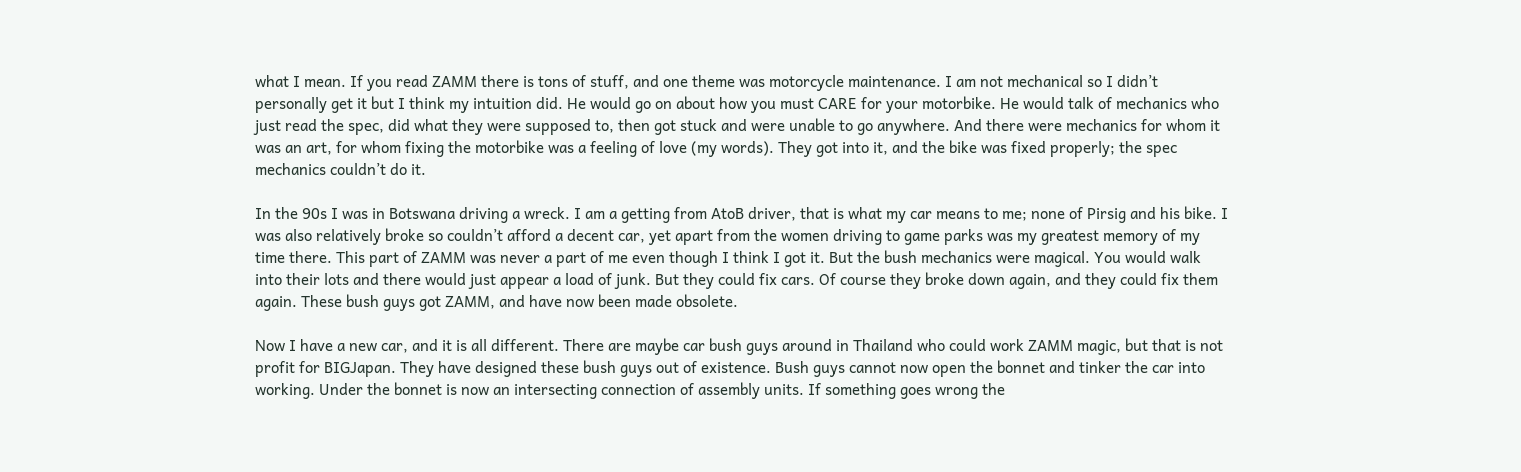what I mean. If you read ZAMM there is tons of stuff, and one theme was motorcycle maintenance. I am not mechanical so I didn’t personally get it but I think my intuition did. He would go on about how you must CARE for your motorbike. He would talk of mechanics who just read the spec, did what they were supposed to, then got stuck and were unable to go anywhere. And there were mechanics for whom it was an art, for whom fixing the motorbike was a feeling of love (my words). They got into it, and the bike was fixed properly; the spec mechanics couldn’t do it.

In the 90s I was in Botswana driving a wreck. I am a getting from AtoB driver, that is what my car means to me; none of Pirsig and his bike. I was also relatively broke so couldn’t afford a decent car, yet apart from the women driving to game parks was my greatest memory of my time there. This part of ZAMM was never a part of me even though I think I got it. But the bush mechanics were magical. You would walk into their lots and there would just appear a load of junk. But they could fix cars. Of course they broke down again, and they could fix them again. These bush guys got ZAMM, and have now been made obsolete.

Now I have a new car, and it is all different. There are maybe car bush guys around in Thailand who could work ZAMM magic, but that is not profit for BIGJapan. They have designed these bush guys out of existence. Bush guys cannot now open the bonnet and tinker the car into working. Under the bonnet is now an intersecting connection of assembly units. If something goes wrong the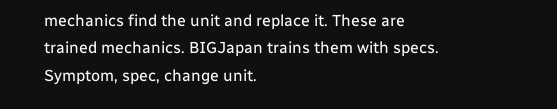mechanics find the unit and replace it. These are trained mechanics. BIGJapan trains them with specs. Symptom, spec, change unit.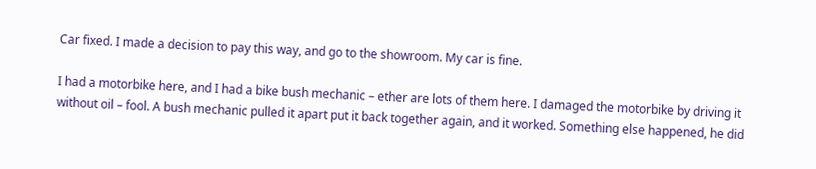Car fixed. I made a decision to pay this way, and go to the showroom. My car is fine.

I had a motorbike here, and I had a bike bush mechanic – ether are lots of them here. I damaged the motorbike by driving it without oil – fool. A bush mechanic pulled it apart put it back together again, and it worked. Something else happened, he did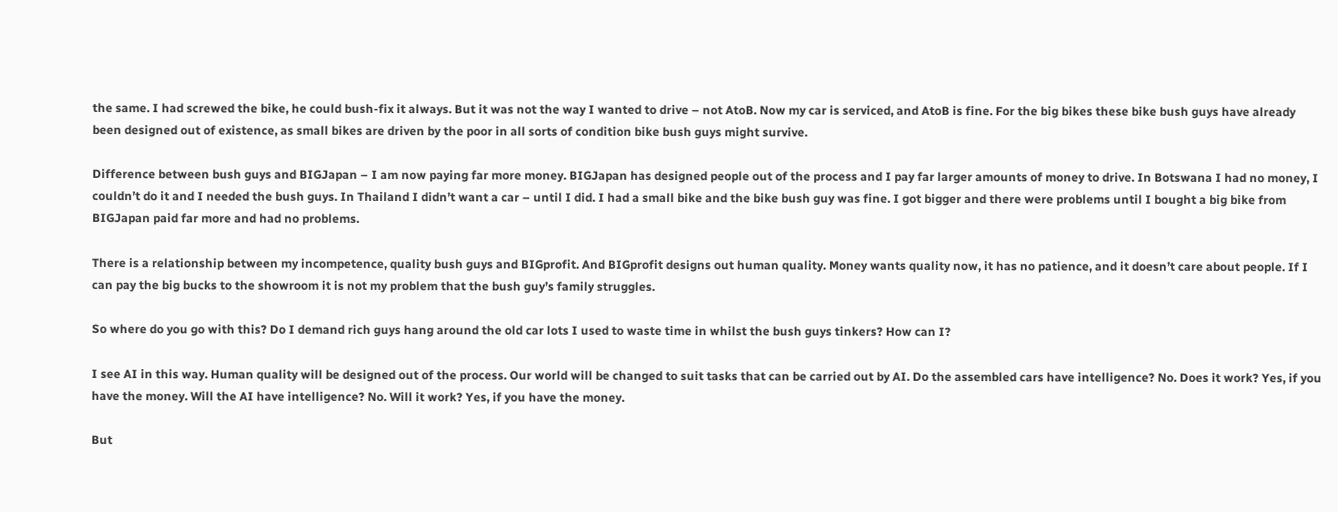the same. I had screwed the bike, he could bush-fix it always. But it was not the way I wanted to drive – not AtoB. Now my car is serviced, and AtoB is fine. For the big bikes these bike bush guys have already been designed out of existence, as small bikes are driven by the poor in all sorts of condition bike bush guys might survive.

Difference between bush guys and BIGJapan – I am now paying far more money. BIGJapan has designed people out of the process and I pay far larger amounts of money to drive. In Botswana I had no money, I couldn’t do it and I needed the bush guys. In Thailand I didn’t want a car – until I did. I had a small bike and the bike bush guy was fine. I got bigger and there were problems until I bought a big bike from BIGJapan paid far more and had no problems.

There is a relationship between my incompetence, quality bush guys and BIGprofit. And BIGprofit designs out human quality. Money wants quality now, it has no patience, and it doesn’t care about people. If I can pay the big bucks to the showroom it is not my problem that the bush guy’s family struggles.

So where do you go with this? Do I demand rich guys hang around the old car lots I used to waste time in whilst the bush guys tinkers? How can I?

I see AI in this way. Human quality will be designed out of the process. Our world will be changed to suit tasks that can be carried out by AI. Do the assembled cars have intelligence? No. Does it work? Yes, if you have the money. Will the AI have intelligence? No. Will it work? Yes, if you have the money.

But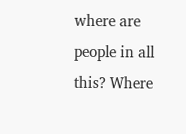where are people in all this? Where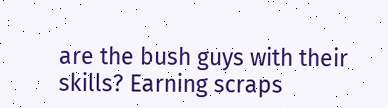are the bush guys with their skills? Earning scraps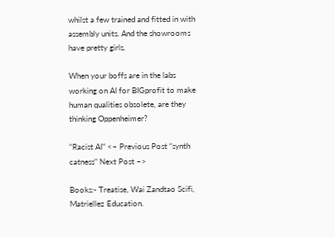whilst a few trained and fitted in with assembly units. And the showrooms have pretty girls.

When your boffs are in the labs working on AI for BIGprofit to make human qualities obsolete, are they thinking Oppenheimer?

“Racist AI” <– Previous Post “synth catness” Next Post –>

Books:- Treatise, Wai Zandtao Scifi, Matriellez Education.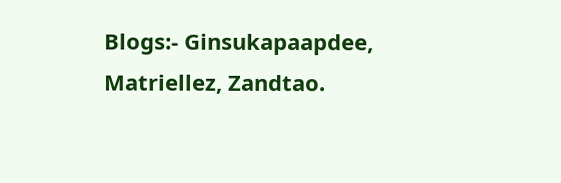Blogs:- Ginsukapaapdee, Matriellez, Zandtao.